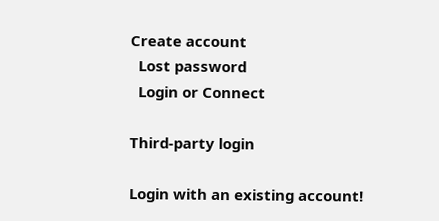Create account
  Lost password
  Login or Connect

Third-party login

Login with an existing account!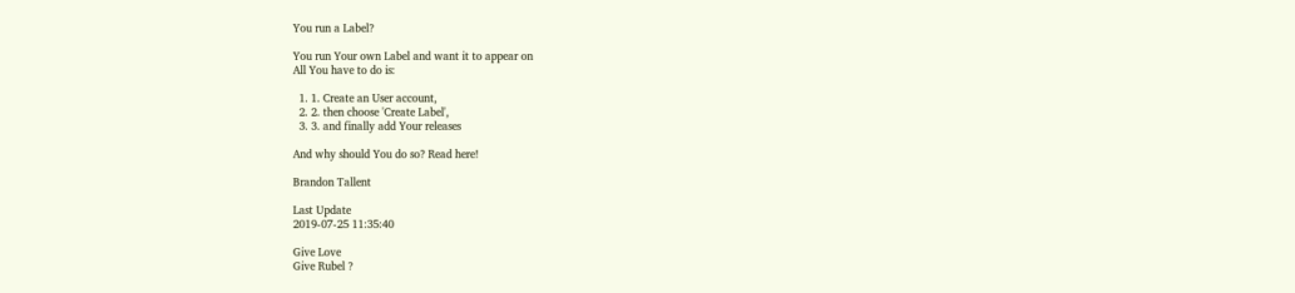You run a Label?

You run Your own Label and want it to appear on
All You have to do is:

  1. 1. Create an User account,
  2. 2. then choose 'Create Label',
  3. 3. and finally add Your releases

And why should You do so? Read here!

Brandon Tallent

Last Update
2019-07-25 11:35:40

Give Love
Give Rubel ?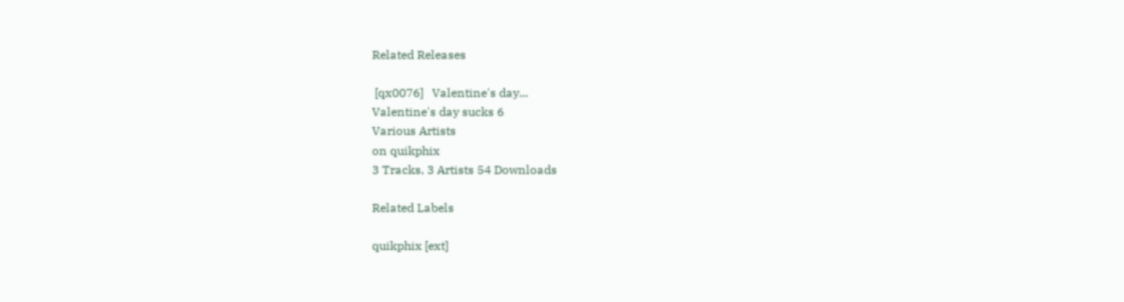Related Releases

 [qx0076]   Valentine's day...
Valentine's day sucks 6
Various Artists
on quikphix
3 Tracks, 3 Artists 54 Downloads

Related Labels

quikphix [ext]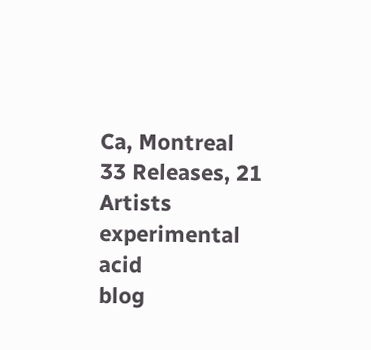Ca, Montreal
33 Releases, 21 Artists
experimental acid
blog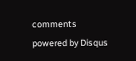comments powered by Disqus